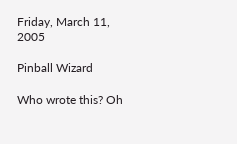Friday, March 11, 2005

Pinball Wizard

Who wrote this? Oh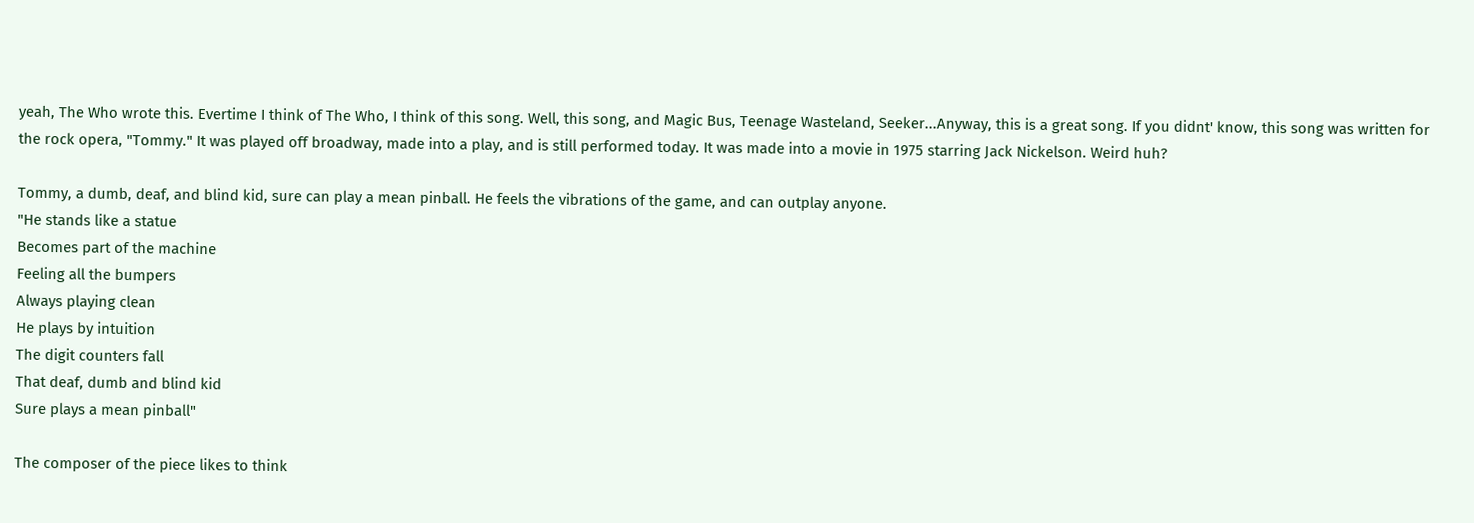yeah, The Who wrote this. Evertime I think of The Who, I think of this song. Well, this song, and Magic Bus, Teenage Wasteland, Seeker...Anyway, this is a great song. If you didnt' know, this song was written for the rock opera, "Tommy." It was played off broadway, made into a play, and is still performed today. It was made into a movie in 1975 starring Jack Nickelson. Weird huh?

Tommy, a dumb, deaf, and blind kid, sure can play a mean pinball. He feels the vibrations of the game, and can outplay anyone.
"He stands like a statue
Becomes part of the machine
Feeling all the bumpers
Always playing clean
He plays by intuition
The digit counters fall
That deaf, dumb and blind kid
Sure plays a mean pinball"

The composer of the piece likes to think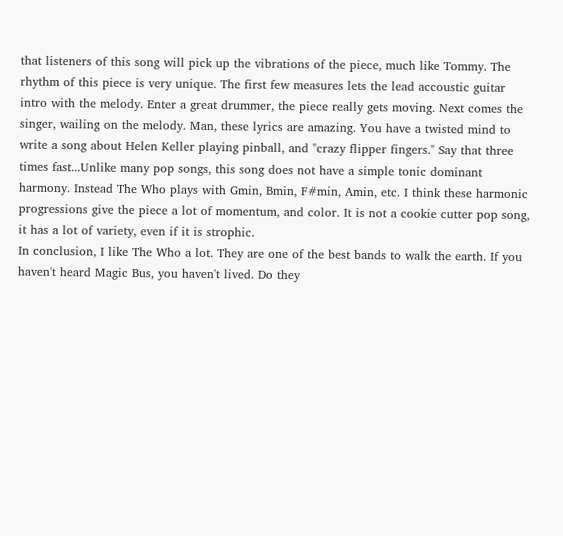that listeners of this song will pick up the vibrations of the piece, much like Tommy. The rhythm of this piece is very unique. The first few measures lets the lead accoustic guitar intro with the melody. Enter a great drummer, the piece really gets moving. Next comes the singer, wailing on the melody. Man, these lyrics are amazing. You have a twisted mind to write a song about Helen Keller playing pinball, and "crazy flipper fingers." Say that three times fast...Unlike many pop songs, this song does not have a simple tonic dominant harmony. Instead The Who plays with Gmin, Bmin, F#min, Amin, etc. I think these harmonic progressions give the piece a lot of momentum, and color. It is not a cookie cutter pop song, it has a lot of variety, even if it is strophic.
In conclusion, I like The Who a lot. They are one of the best bands to walk the earth. If you haven't heard Magic Bus, you haven't lived. Do they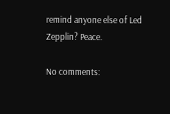remind anyone else of Led Zepplin? Peace.

No comments: